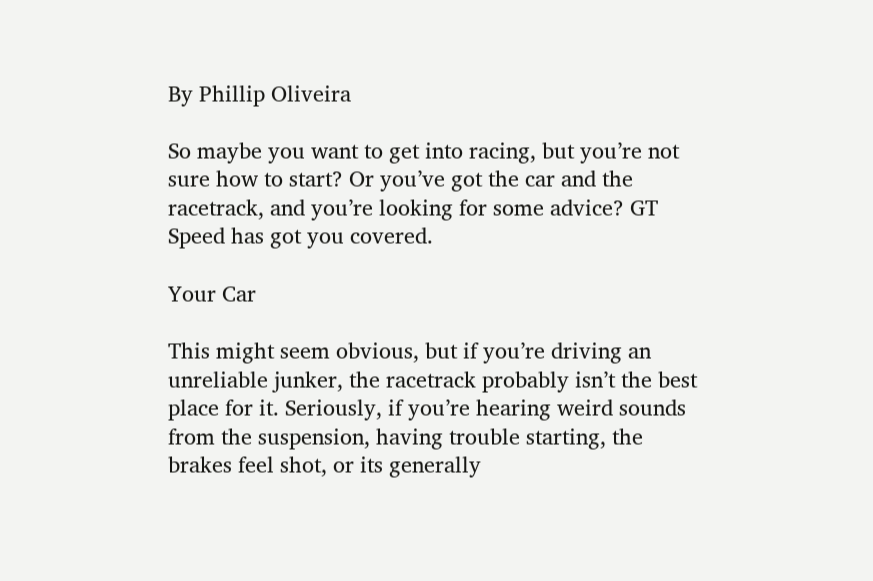By Phillip Oliveira

So maybe you want to get into racing, but you’re not sure how to start? Or you’ve got the car and the racetrack, and you’re looking for some advice? GT Speed has got you covered.

Your Car

This might seem obvious, but if you’re driving an unreliable junker, the racetrack probably isn’t the best place for it. Seriously, if you’re hearing weird sounds from the suspension, having trouble starting, the brakes feel shot, or its generally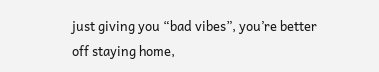just giving you “bad vibes”, you’re better off staying home,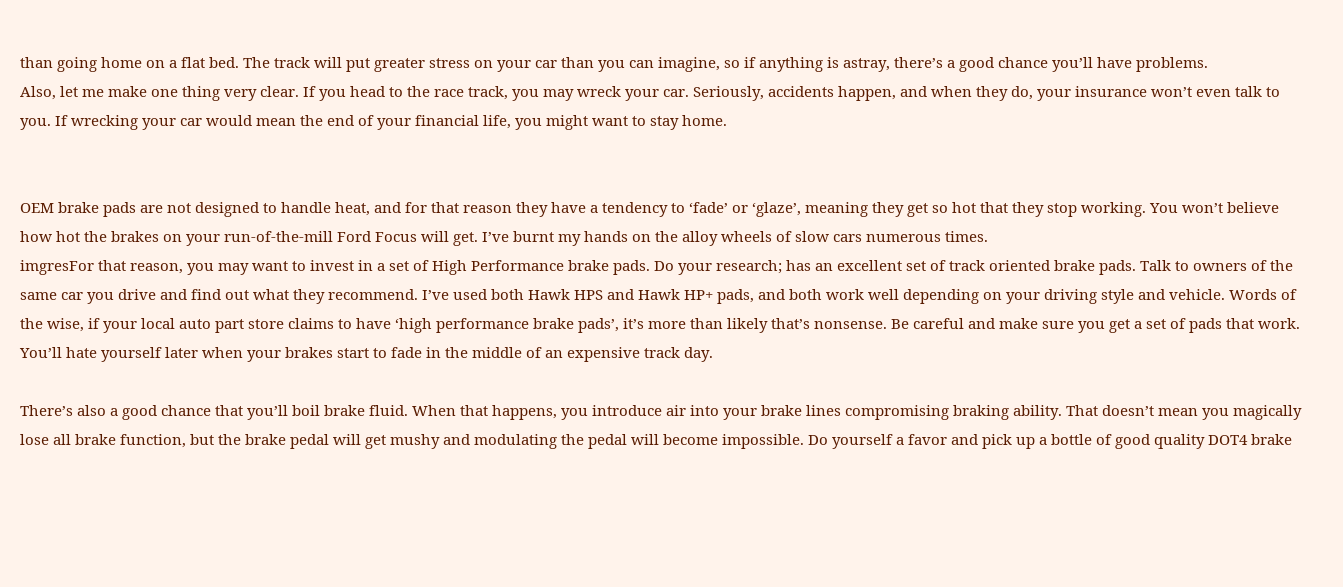than going home on a flat bed. The track will put greater stress on your car than you can imagine, so if anything is astray, there’s a good chance you’ll have problems.
Also, let me make one thing very clear. If you head to the race track, you may wreck your car. Seriously, accidents happen, and when they do, your insurance won’t even talk to you. If wrecking your car would mean the end of your financial life, you might want to stay home.


OEM brake pads are not designed to handle heat, and for that reason they have a tendency to ‘fade’ or ‘glaze’, meaning they get so hot that they stop working. You won’t believe how hot the brakes on your run-of-the-mill Ford Focus will get. I’ve burnt my hands on the alloy wheels of slow cars numerous times.
imgresFor that reason, you may want to invest in a set of High Performance brake pads. Do your research; has an excellent set of track oriented brake pads. Talk to owners of the same car you drive and find out what they recommend. I’ve used both Hawk HPS and Hawk HP+ pads, and both work well depending on your driving style and vehicle. Words of the wise, if your local auto part store claims to have ‘high performance brake pads’, it’s more than likely that’s nonsense. Be careful and make sure you get a set of pads that work. You’ll hate yourself later when your brakes start to fade in the middle of an expensive track day.

There’s also a good chance that you’ll boil brake fluid. When that happens, you introduce air into your brake lines compromising braking ability. That doesn’t mean you magically lose all brake function, but the brake pedal will get mushy and modulating the pedal will become impossible. Do yourself a favor and pick up a bottle of good quality DOT4 brake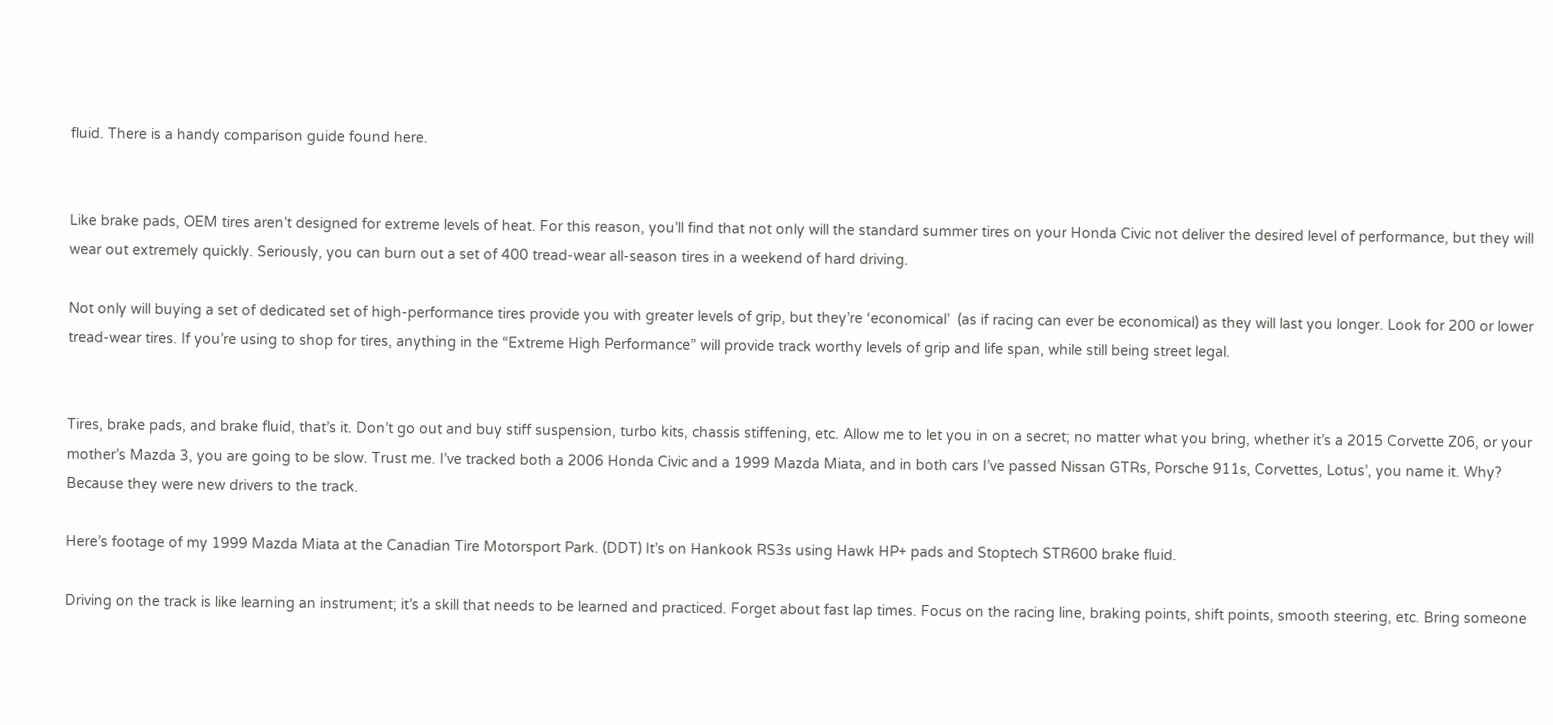fluid. There is a handy comparison guide found here.


Like brake pads, OEM tires aren’t designed for extreme levels of heat. For this reason, you’ll find that not only will the standard summer tires on your Honda Civic not deliver the desired level of performance, but they will wear out extremely quickly. Seriously, you can burn out a set of 400 tread-wear all-season tires in a weekend of hard driving.

Not only will buying a set of dedicated set of high-performance tires provide you with greater levels of grip, but they’re ‘economical’  (as if racing can ever be economical) as they will last you longer. Look for 200 or lower tread-wear tires. If you’re using to shop for tires, anything in the “Extreme High Performance” will provide track worthy levels of grip and life span, while still being street legal.


Tires, brake pads, and brake fluid, that’s it. Don’t go out and buy stiff suspension, turbo kits, chassis stiffening, etc. Allow me to let you in on a secret; no matter what you bring, whether it’s a 2015 Corvette Z06, or your mother’s Mazda 3, you are going to be slow. Trust me. I’ve tracked both a 2006 Honda Civic and a 1999 Mazda Miata, and in both cars I’ve passed Nissan GTRs, Porsche 911s, Corvettes, Lotus’, you name it. Why? Because they were new drivers to the track.

Here’s footage of my 1999 Mazda Miata at the Canadian Tire Motorsport Park. (DDT) It’s on Hankook RS3s using Hawk HP+ pads and Stoptech STR600 brake fluid.

Driving on the track is like learning an instrument; it’s a skill that needs to be learned and practiced. Forget about fast lap times. Focus on the racing line, braking points, shift points, smooth steering, etc. Bring someone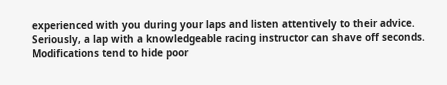experienced with you during your laps and listen attentively to their advice. Seriously, a lap with a knowledgeable racing instructor can shave off seconds. Modifications tend to hide poor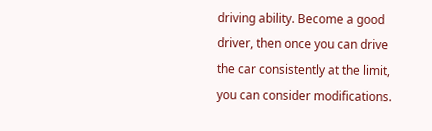driving ability. Become a good driver, then once you can drive the car consistently at the limit, you can consider modifications.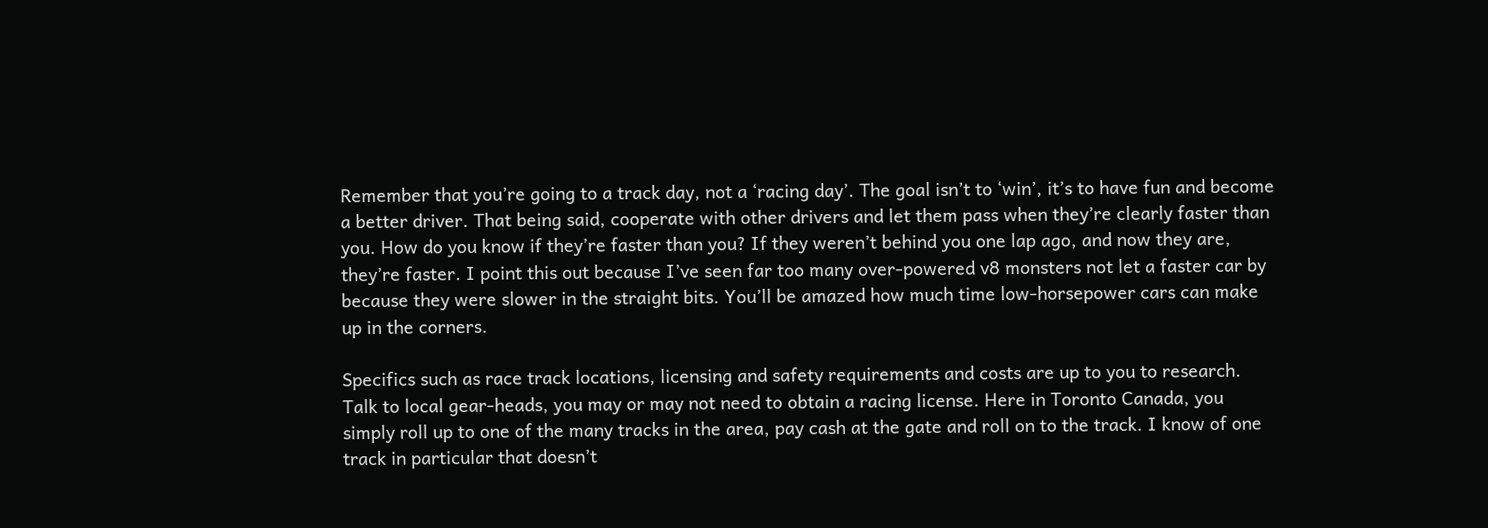Remember that you’re going to a track day, not a ‘racing day’. The goal isn’t to ‘win’, it’s to have fun and become a better driver. That being said, cooperate with other drivers and let them pass when they’re clearly faster than you. How do you know if they’re faster than you? If they weren’t behind you one lap ago, and now they are, they’re faster. I point this out because I’ve seen far too many over-powered v8 monsters not let a faster car by because they were slower in the straight bits. You’ll be amazed how much time low-horsepower cars can make up in the corners.

Specifics such as race track locations, licensing and safety requirements and costs are up to you to research. Talk to local gear-heads, you may or may not need to obtain a racing license. Here in Toronto Canada, you simply roll up to one of the many tracks in the area, pay cash at the gate and roll on to the track. I know of one track in particular that doesn’t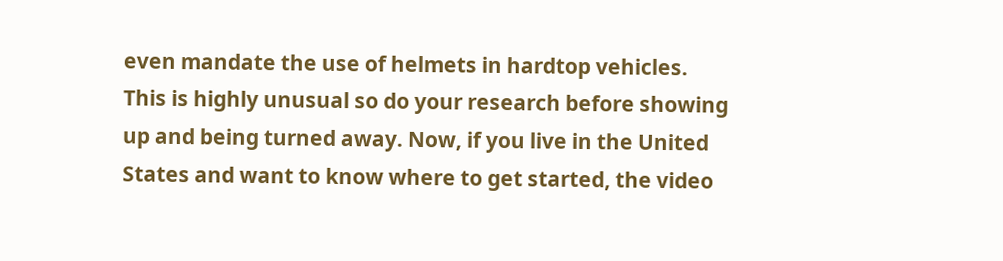even mandate the use of helmets in hardtop vehicles. This is highly unusual so do your research before showing up and being turned away. Now, if you live in the United States and want to know where to get started, the video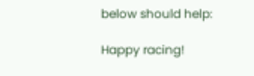below should help:

Happy racing!